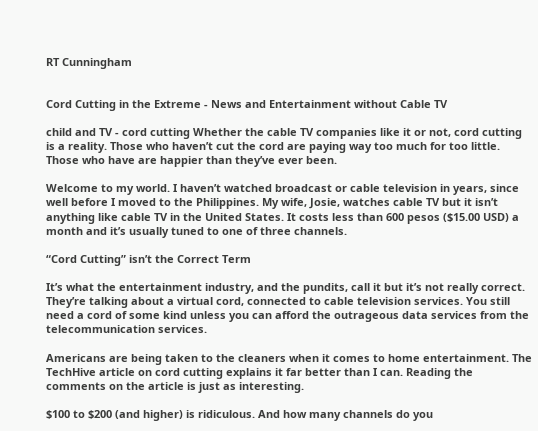RT Cunningham


Cord Cutting in the Extreme - News and Entertainment without Cable TV

child and TV - cord cutting Whether the cable TV companies like it or not, cord cutting is a reality. Those who haven’t cut the cord are paying way too much for too little. Those who have are happier than they’ve ever been.

Welcome to my world. I haven’t watched broadcast or cable television in years, since well before I moved to the Philippines. My wife, Josie, watches cable TV but it isn’t anything like cable TV in the United States. It costs less than 600 pesos ($15.00 USD) a month and it’s usually tuned to one of three channels.

“Cord Cutting” isn’t the Correct Term

It’s what the entertainment industry, and the pundits, call it but it’s not really correct. They’re talking about a virtual cord, connected to cable television services. You still need a cord of some kind unless you can afford the outrageous data services from the telecommunication services.

Americans are being taken to the cleaners when it comes to home entertainment. The TechHive article on cord cutting explains it far better than I can. Reading the comments on the article is just as interesting.

$100 to $200 (and higher) is ridiculous. And how many channels do you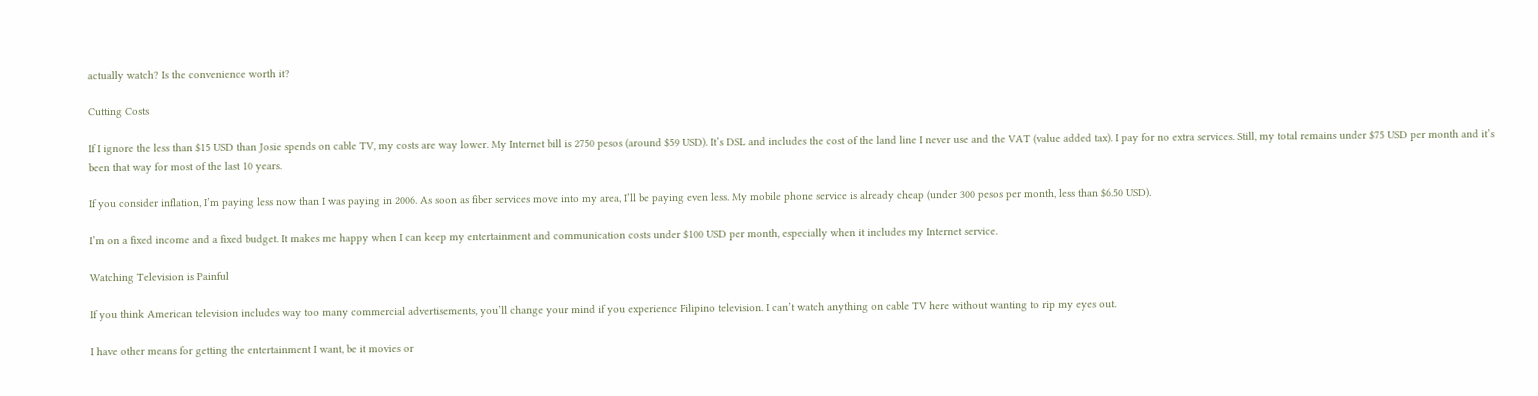actually watch? Is the convenience worth it?

Cutting Costs

If I ignore the less than $15 USD than Josie spends on cable TV, my costs are way lower. My Internet bill is 2750 pesos (around $59 USD). It’s DSL and includes the cost of the land line I never use and the VAT (value added tax). I pay for no extra services. Still, my total remains under $75 USD per month and it’s been that way for most of the last 10 years.

If you consider inflation, I’m paying less now than I was paying in 2006. As soon as fiber services move into my area, I’ll be paying even less. My mobile phone service is already cheap (under 300 pesos per month, less than $6.50 USD).

I’m on a fixed income and a fixed budget. It makes me happy when I can keep my entertainment and communication costs under $100 USD per month, especially when it includes my Internet service.

Watching Television is Painful

If you think American television includes way too many commercial advertisements, you’ll change your mind if you experience Filipino television. I can’t watch anything on cable TV here without wanting to rip my eyes out.

I have other means for getting the entertainment I want, be it movies or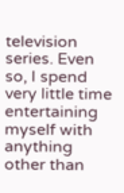television series. Even so, I spend very little time entertaining myself with anything other than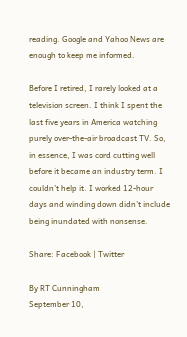reading. Google and Yahoo News are enough to keep me informed.

Before I retired, I rarely looked at a television screen. I think I spent the last five years in America watching purely over-the-air broadcast TV. So, in essence, I was cord cutting well before it became an industry term. I couldn’t help it. I worked 12-hour days and winding down didn’t include being inundated with nonsense.

Share: Facebook | Twitter

By RT Cunningham
September 10,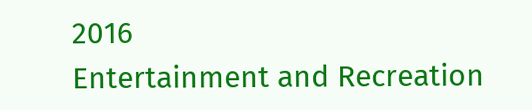2016
Entertainment and Recreation